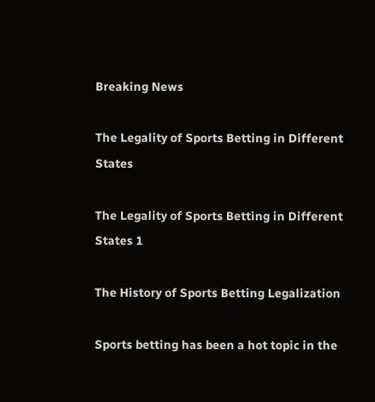Breaking News

The Legality of Sports Betting in Different States

The Legality of Sports Betting in Different States 1

The History of Sports Betting Legalization

Sports betting has been a hot topic in the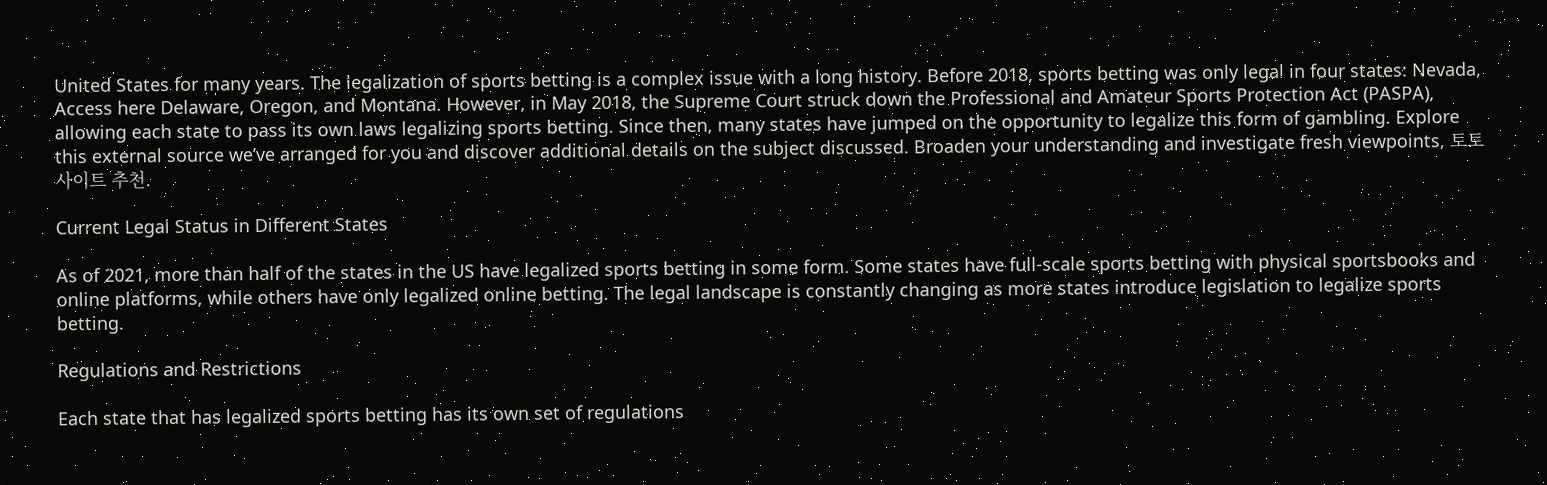United States for many years. The legalization of sports betting is a complex issue with a long history. Before 2018, sports betting was only legal in four states: Nevada, Access here Delaware, Oregon, and Montana. However, in May 2018, the Supreme Court struck down the Professional and Amateur Sports Protection Act (PASPA), allowing each state to pass its own laws legalizing sports betting. Since then, many states have jumped on the opportunity to legalize this form of gambling. Explore this external source we’ve arranged for you and discover additional details on the subject discussed. Broaden your understanding and investigate fresh viewpoints, 토토사이트 추천.

Current Legal Status in Different States

As of 2021, more than half of the states in the US have legalized sports betting in some form. Some states have full-scale sports betting with physical sportsbooks and online platforms, while others have only legalized online betting. The legal landscape is constantly changing as more states introduce legislation to legalize sports betting.

Regulations and Restrictions

Each state that has legalized sports betting has its own set of regulations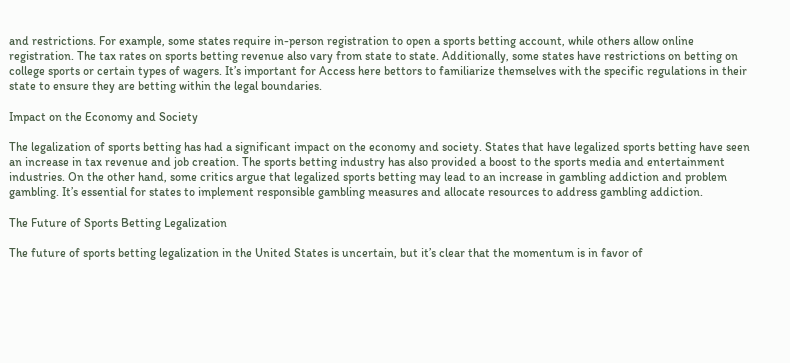and restrictions. For example, some states require in-person registration to open a sports betting account, while others allow online registration. The tax rates on sports betting revenue also vary from state to state. Additionally, some states have restrictions on betting on college sports or certain types of wagers. It’s important for Access here bettors to familiarize themselves with the specific regulations in their state to ensure they are betting within the legal boundaries.

Impact on the Economy and Society

The legalization of sports betting has had a significant impact on the economy and society. States that have legalized sports betting have seen an increase in tax revenue and job creation. The sports betting industry has also provided a boost to the sports media and entertainment industries. On the other hand, some critics argue that legalized sports betting may lead to an increase in gambling addiction and problem gambling. It’s essential for states to implement responsible gambling measures and allocate resources to address gambling addiction.

The Future of Sports Betting Legalization

The future of sports betting legalization in the United States is uncertain, but it’s clear that the momentum is in favor of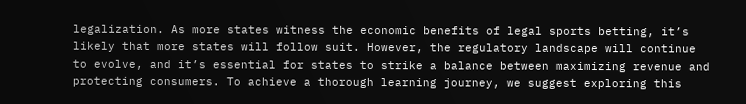legalization. As more states witness the economic benefits of legal sports betting, it’s likely that more states will follow suit. However, the regulatory landscape will continue to evolve, and it’s essential for states to strike a balance between maximizing revenue and protecting consumers. To achieve a thorough learning journey, we suggest exploring this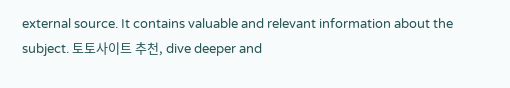external source. It contains valuable and relevant information about the subject. 토토사이트 추천, dive deeper and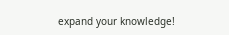expand your knowledge!